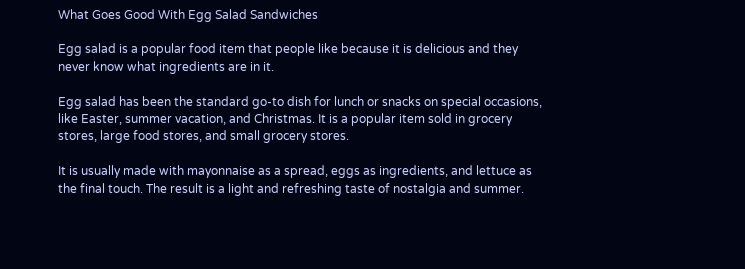What Goes Good With Egg Salad Sandwiches

Egg salad is a popular food item that people like because it is delicious and they never know what ingredients are in it.

Egg salad has been the standard go-to dish for lunch or snacks on special occasions, like Easter, summer vacation, and Christmas. It is a popular item sold in grocery stores, large food stores, and small grocery stores.

It is usually made with mayonnaise as a spread, eggs as ingredients, and lettuce as the final touch. The result is a light and refreshing taste of nostalgia and summer.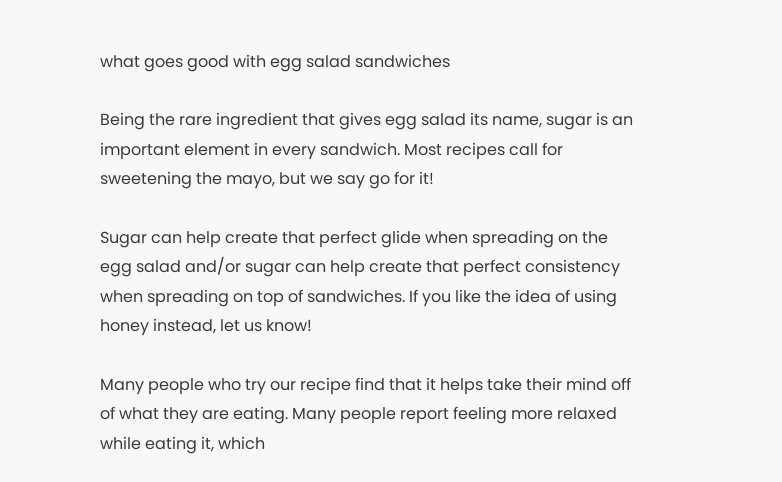what goes good with egg salad sandwiches

Being the rare ingredient that gives egg salad its name, sugar is an important element in every sandwich. Most recipes call for sweetening the mayo, but we say go for it!

Sugar can help create that perfect glide when spreading on the egg salad and/or sugar can help create that perfect consistency when spreading on top of sandwiches. If you like the idea of using honey instead, let us know!

Many people who try our recipe find that it helps take their mind off of what they are eating. Many people report feeling more relaxed while eating it, which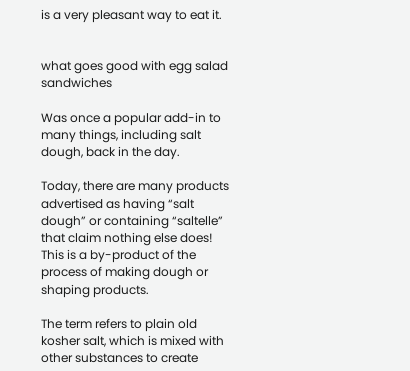is a very pleasant way to eat it.


what goes good with egg salad sandwiches

Was once a popular add-in to many things, including salt dough, back in the day.

Today, there are many products advertised as having “salt dough” or containing “saltelle” that claim nothing else does! This is a by-product of the process of making dough or shaping products.

The term refers to plain old kosher salt, which is mixed with other substances to create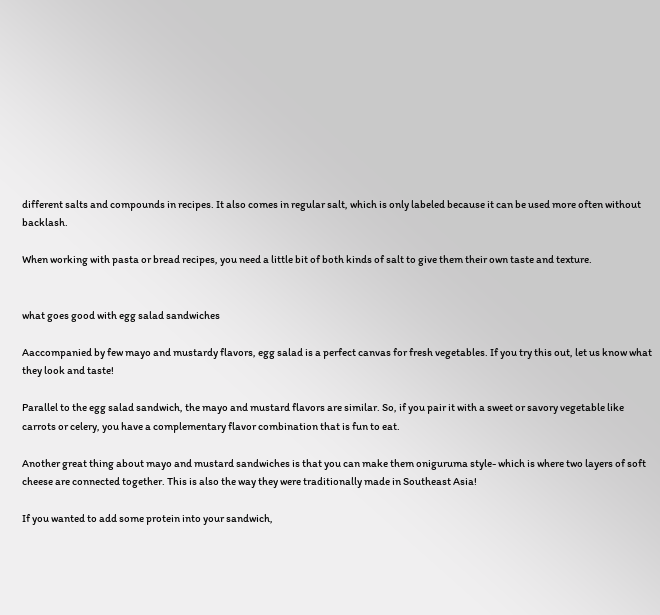different salts and compounds in recipes. It also comes in regular salt, which is only labeled because it can be used more often without backlash.

When working with pasta or bread recipes, you need a little bit of both kinds of salt to give them their own taste and texture.


what goes good with egg salad sandwiches

Aaccompanied by few mayo and mustardy flavors, egg salad is a perfect canvas for fresh vegetables. If you try this out, let us know what they look and taste!

Parallel to the egg salad sandwich, the mayo and mustard flavors are similar. So, if you pair it with a sweet or savory vegetable like carrots or celery, you have a complementary flavor combination that is fun to eat.

Another great thing about mayo and mustard sandwiches is that you can make them oniguruma style- which is where two layers of soft cheese are connected together. This is also the way they were traditionally made in Southeast Asia!

If you wanted to add some protein into your sandwich,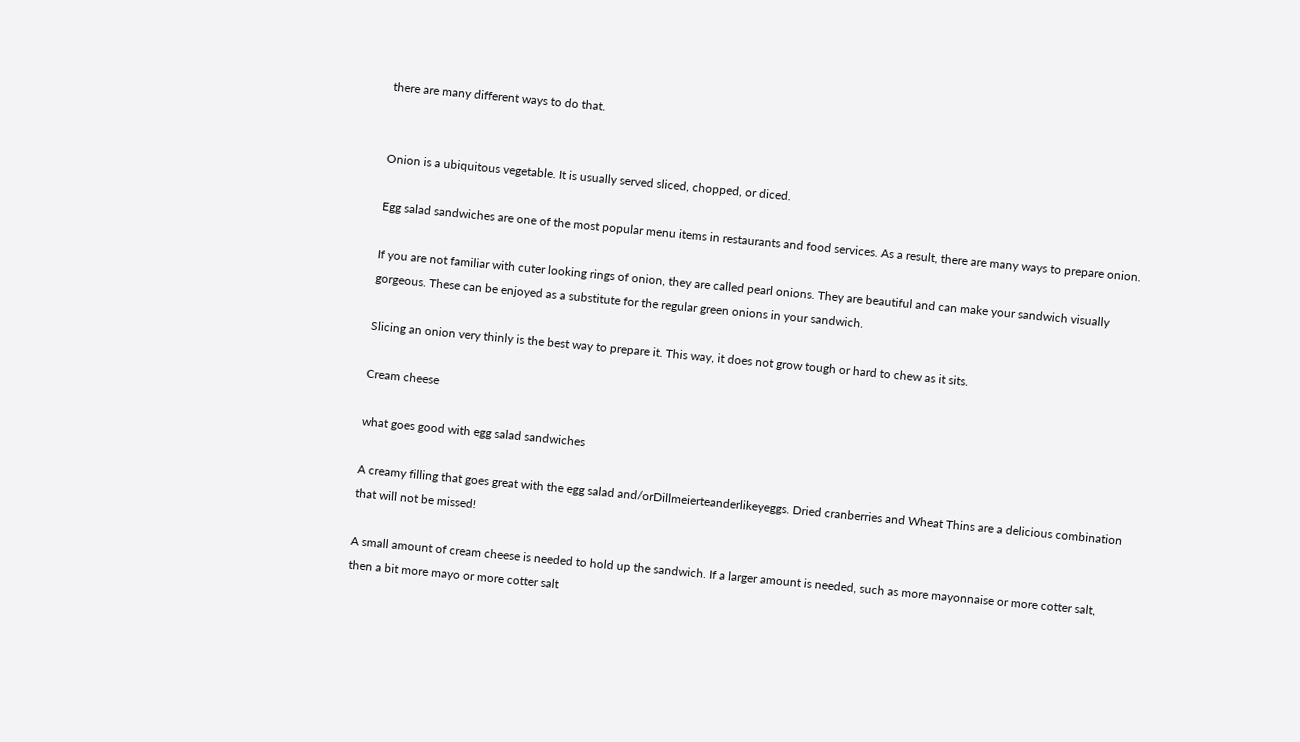there are many different ways to do that.


Onion is a ubiquitous vegetable. It is usually served sliced, chopped, or diced.

Egg salad sandwiches are one of the most popular menu items in restaurants and food services. As a result, there are many ways to prepare onion.

If you are not familiar with cuter looking rings of onion, they are called pearl onions. They are beautiful and can make your sandwich visually gorgeous. These can be enjoyed as a substitute for the regular green onions in your sandwich.

Slicing an onion very thinly is the best way to prepare it. This way, it does not grow tough or hard to chew as it sits.

Cream cheese

what goes good with egg salad sandwiches

A creamy filling that goes great with the egg salad and/orDillmeierteanderlikeyeggs. Dried cranberries and Wheat Thins are a delicious combination that will not be missed!

A small amount of cream cheese is needed to hold up the sandwich. If a larger amount is needed, such as more mayonnaise or more cotter salt, then a bit more mayo or more cotter salt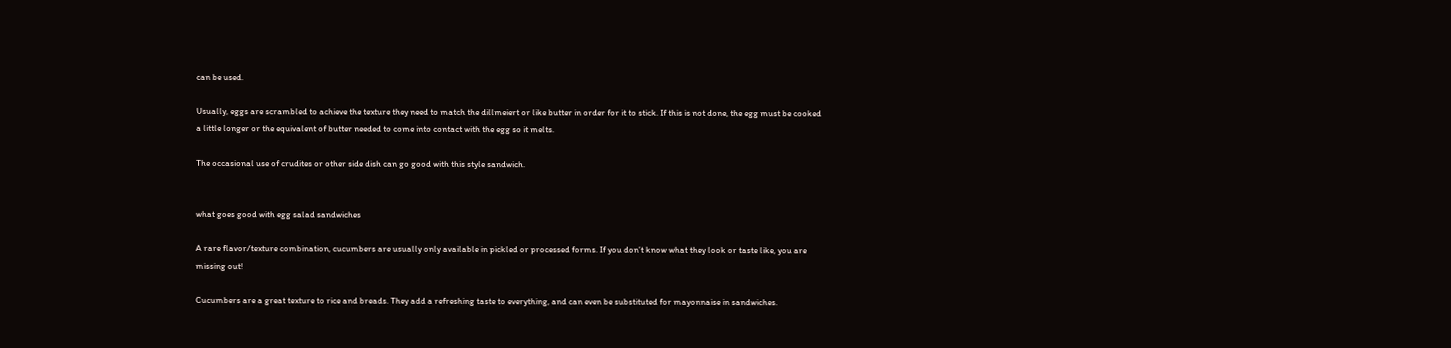can be used.

Usually, eggs are scrambled to achieve the texture they need to match the dillmeiert or like butter in order for it to stick. If this is not done, the egg must be cooked a little longer or the equivalent of butter needed to come into contact with the egg so it melts.

The occasional use of crudites or other side dish can go good with this style sandwich.


what goes good with egg salad sandwiches

A rare flavor/texture combination, cucumbers are usually only available in pickled or processed forms. If you don’t know what they look or taste like, you are missing out!

Cucumbers are a great texture to rice and breads. They add a refreshing taste to everything, and can even be substituted for mayonnaise in sandwiches.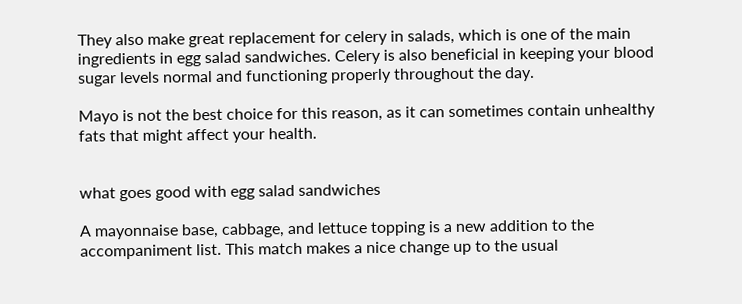They also make great replacement for celery in salads, which is one of the main ingredients in egg salad sandwiches. Celery is also beneficial in keeping your blood sugar levels normal and functioning properly throughout the day.

Mayo is not the best choice for this reason, as it can sometimes contain unhealthy fats that might affect your health.


what goes good with egg salad sandwiches

A mayonnaise base, cabbage, and lettuce topping is a new addition to the accompaniment list. This match makes a nice change up to the usual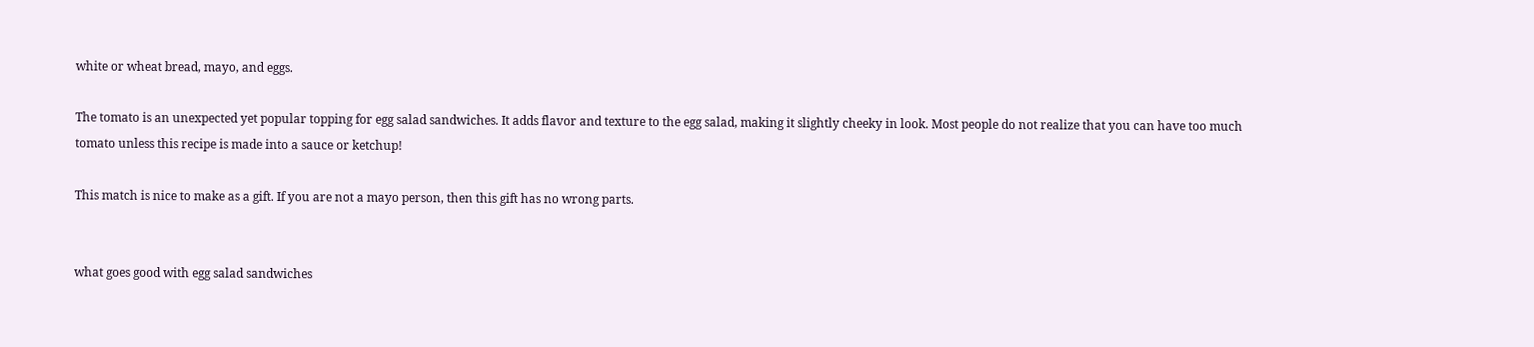white or wheat bread, mayo, and eggs.

The tomato is an unexpected yet popular topping for egg salad sandwiches. It adds flavor and texture to the egg salad, making it slightly cheeky in look. Most people do not realize that you can have too much tomato unless this recipe is made into a sauce or ketchup!

This match is nice to make as a gift. If you are not a mayo person, then this gift has no wrong parts.


what goes good with egg salad sandwiches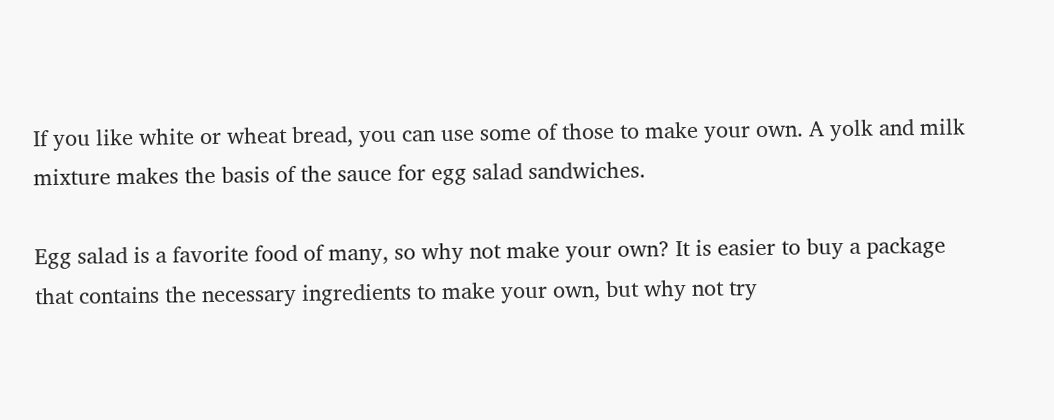If you like white or wheat bread, you can use some of those to make your own. A yolk and milk mixture makes the basis of the sauce for egg salad sandwiches.

Egg salad is a favorite food of many, so why not make your own? It is easier to buy a package that contains the necessary ingredients to make your own, but why not try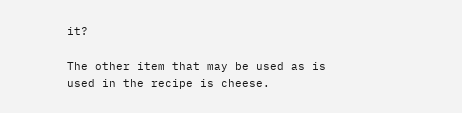it?

The other item that may be used as is used in the recipe is cheese.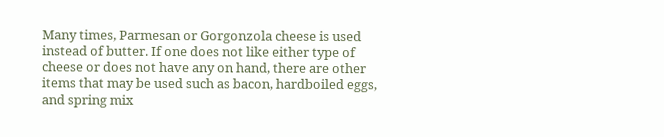Many times, Parmesan or Gorgonzola cheese is used instead of butter. If one does not like either type of cheese or does not have any on hand, there are other items that may be used such as bacon, hardboiled eggs, and spring mix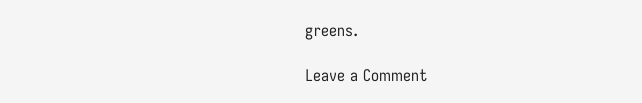greens.

Leave a Comment